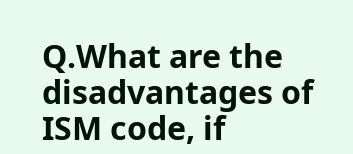Q.What are the disadvantages of ISM code, if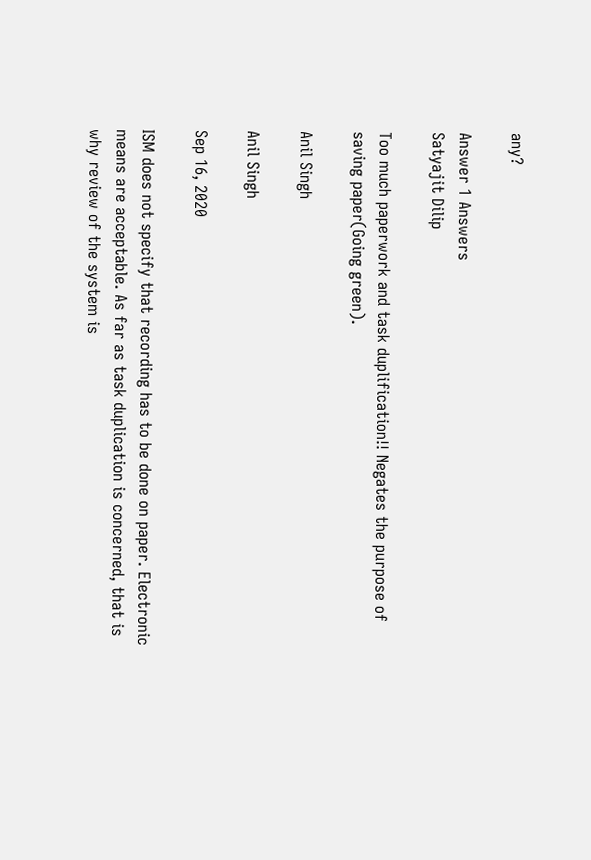any?

Answer 1 Answers
Satyajit Dilip

Too much paperwork and task duplification!! Negates the purpose of saving paper(Going green).

Anil Singh

Anil Singh

Sep 16, 2020

ISM does not specify that recording has to be done on paper. Electronic means are acceptable. As far as task duplication is concerned, that is why review of the system is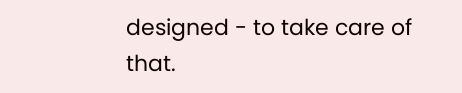designed - to take care of that.